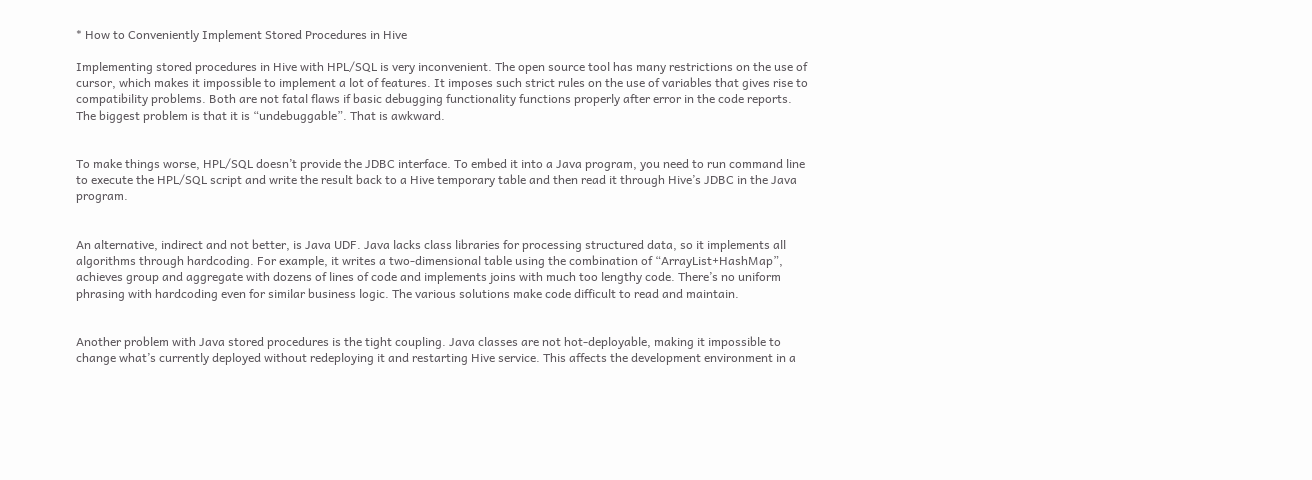* How to Conveniently Implement Stored Procedures in Hive

Implementing stored procedures in Hive with HPL/SQL is very inconvenient. The open source tool has many restrictions on the use of cursor, which makes it impossible to implement a lot of features. It imposes such strict rules on the use of variables that gives rise to compatibility problems. Both are not fatal flaws if basic debugging functionality functions properly after error in the code reports. The biggest problem is that it is “undebuggable”. That is awkward.


To make things worse, HPL/SQL doesn’t provide the JDBC interface. To embed it into a Java program, you need to run command line to execute the HPL/SQL script and write the result back to a Hive temporary table and then read it through Hive’s JDBC in the Java program.


An alternative, indirect and not better, is Java UDF. Java lacks class libraries for processing structured data, so it implements all algorithms through hardcoding. For example, it writes a two-dimensional table using the combination of “ArrayList+HashMap”, achieves group and aggregate with dozens of lines of code and implements joins with much too lengthy code. There’s no uniform phrasing with hardcoding even for similar business logic. The various solutions make code difficult to read and maintain.


Another problem with Java stored procedures is the tight coupling. Java classes are not hot-deployable, making it impossible to change what’s currently deployed without redeploying it and restarting Hive service. This affects the development environment in a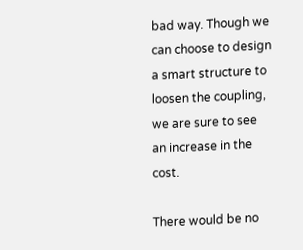bad way. Though we can choose to design a smart structure to loosen the coupling, we are sure to see an increase in the cost.

There would be no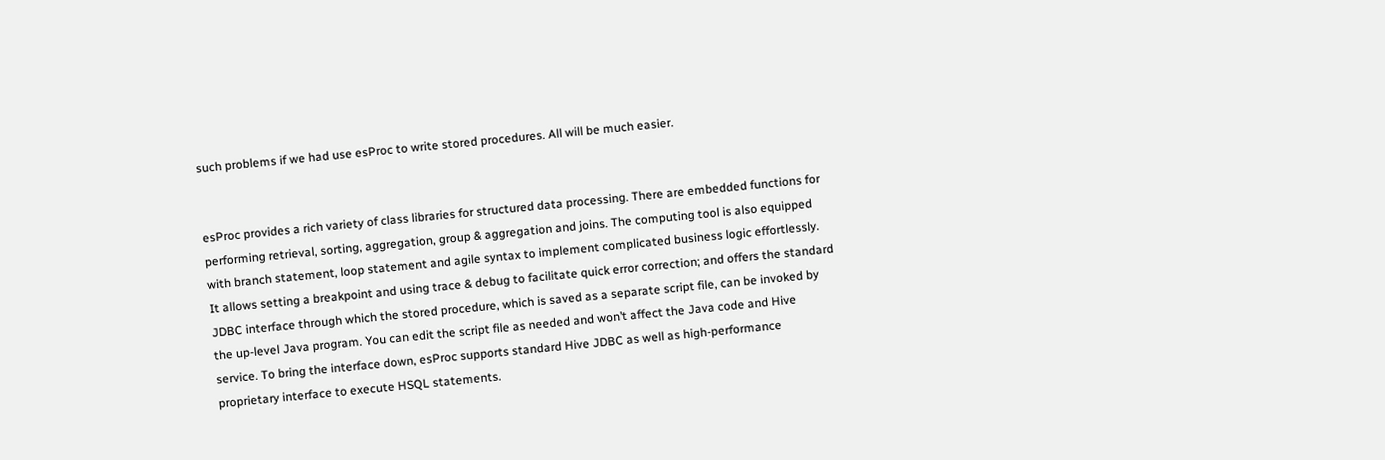such problems if we had use esProc to write stored procedures. All will be much easier.


esProc provides a rich variety of class libraries for structured data processing. There are embedded functions for performing retrieval, sorting, aggregation, group & aggregation and joins. The computing tool is also equipped with branch statement, loop statement and agile syntax to implement complicated business logic effortlessly. It allows setting a breakpoint and using trace & debug to facilitate quick error correction; and offers the standard JDBC interface through which the stored procedure, which is saved as a separate script file, can be invoked by the up-level Java program. You can edit the script file as needed and won’t affect the Java code and Hive service. To bring the interface down, esProc supports standard Hive JDBC as well as high-performance proprietary interface to execute HSQL statements.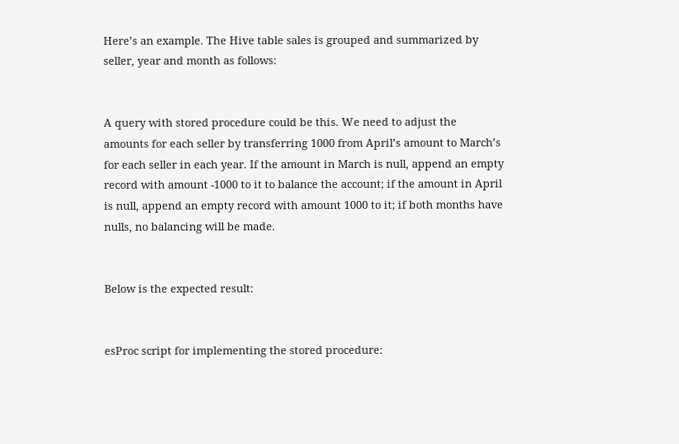Here’s an example. The Hive table sales is grouped and summarized by seller, year and month as follows:


A query with stored procedure could be this. We need to adjust the amounts for each seller by transferring 1000 from April’s amount to March’s for each seller in each year. If the amount in March is null, append an empty record with amount -1000 to it to balance the account; if the amount in April is null, append an empty record with amount 1000 to it; if both months have nulls, no balancing will be made.


Below is the expected result:


esProc script for implementing the stored procedure: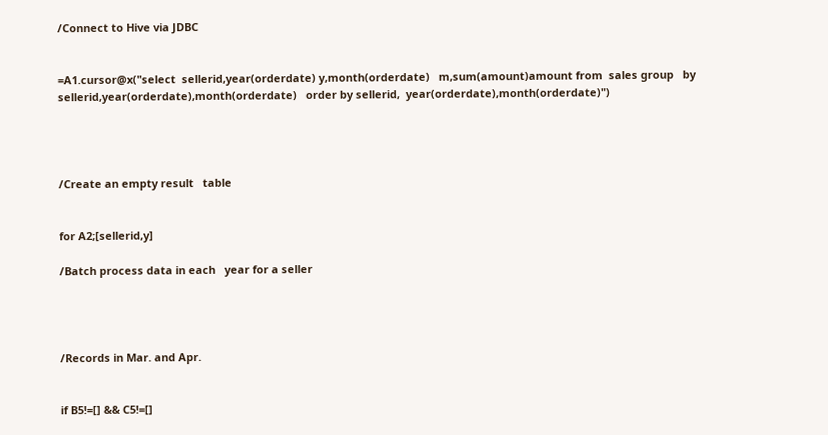/Connect to Hive via JDBC


=A1.cursor@x("select  sellerid,year(orderdate) y,month(orderdate)   m,sum(amount)amount from  sales group   by  sellerid,year(orderdate),month(orderdate)   order by sellerid,  year(orderdate),month(orderdate)")




/Create an empty result   table


for A2;[sellerid,y]

/Batch process data in each   year for a seller




/Records in Mar. and Apr.


if B5!=[] && C5!=[]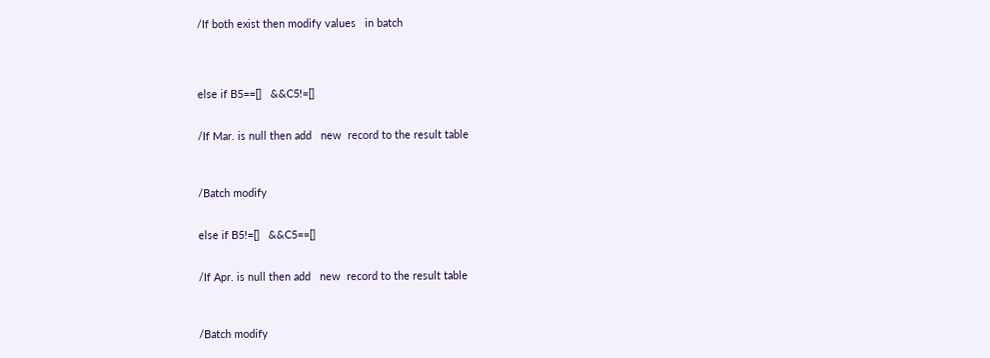/If both exist then modify values   in batch




else if B5==[]   &&C5!=[]


/If Mar. is null then add   new  record to the result table



/Batch modify


else if B5!=[]   &&C5==[]


/If Apr. is null then add   new  record to the result table



/Batch modify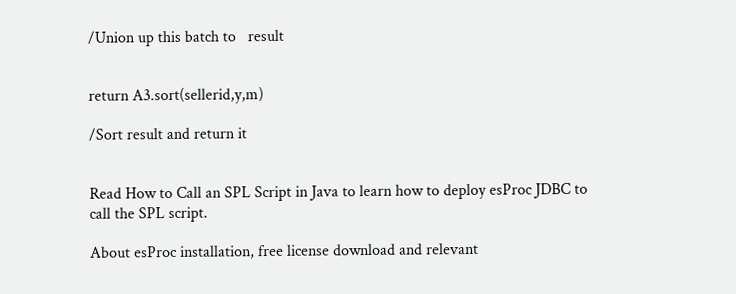/Union up this batch to   result


return A3.sort(sellerid,y,m)

/Sort result and return it


Read How to Call an SPL Script in Java to learn how to deploy esProc JDBC to call the SPL script.

About esProc installation, free license download and relevant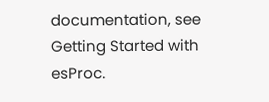documentation, see Getting Started with esProc.